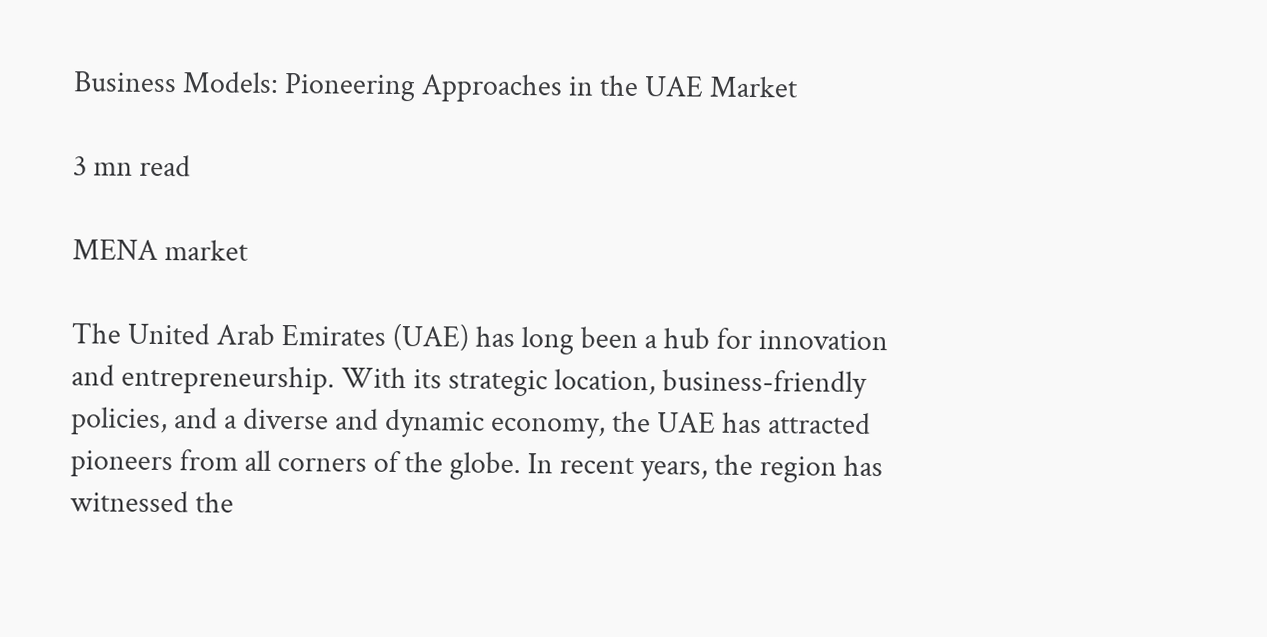Business Models: Pioneering Approaches in the UAE Market

3 mn read

MENA market

The United Arab Emirates (UAE) has long been a hub for innovation and entrepreneurship. With its strategic location, business-friendly policies, and a diverse and dynamic economy, the UAE has attracted pioneers from all corners of the globe. In recent years, the region has witnessed the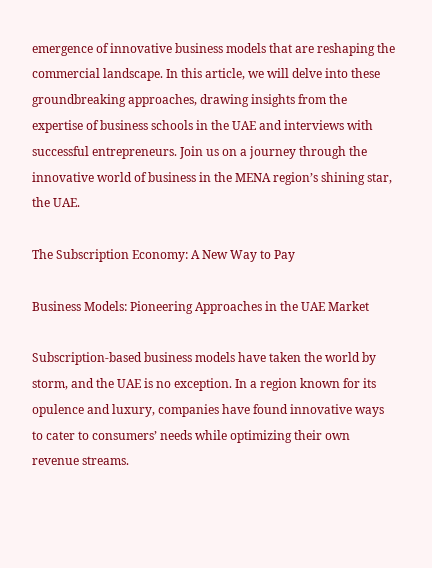emergence of innovative business models that are reshaping the commercial landscape. In this article, we will delve into these groundbreaking approaches, drawing insights from the expertise of business schools in the UAE and interviews with successful entrepreneurs. Join us on a journey through the innovative world of business in the MENA region’s shining star, the UAE.

The Subscription Economy: A New Way to Pay

Business Models: Pioneering Approaches in the UAE Market

Subscription-based business models have taken the world by storm, and the UAE is no exception. In a region known for its opulence and luxury, companies have found innovative ways to cater to consumers’ needs while optimizing their own revenue streams.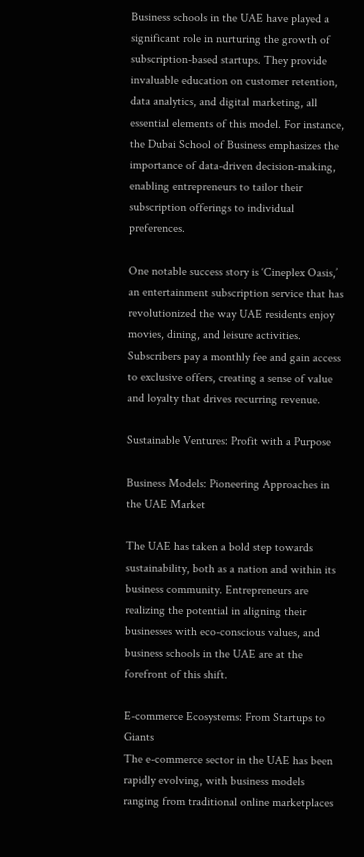Business schools in the UAE have played a significant role in nurturing the growth of subscription-based startups. They provide invaluable education on customer retention, data analytics, and digital marketing, all essential elements of this model. For instance, the Dubai School of Business emphasizes the importance of data-driven decision-making, enabling entrepreneurs to tailor their subscription offerings to individual preferences.

One notable success story is ‘Cineplex Oasis,’ an entertainment subscription service that has revolutionized the way UAE residents enjoy movies, dining, and leisure activities. Subscribers pay a monthly fee and gain access to exclusive offers, creating a sense of value and loyalty that drives recurring revenue.

Sustainable Ventures: Profit with a Purpose

Business Models: Pioneering Approaches in the UAE Market

The UAE has taken a bold step towards sustainability, both as a nation and within its business community. Entrepreneurs are realizing the potential in aligning their businesses with eco-conscious values, and business schools in the UAE are at the forefront of this shift.

E-commerce Ecosystems: From Startups to Giants
The e-commerce sector in the UAE has been rapidly evolving, with business models ranging from traditional online marketplaces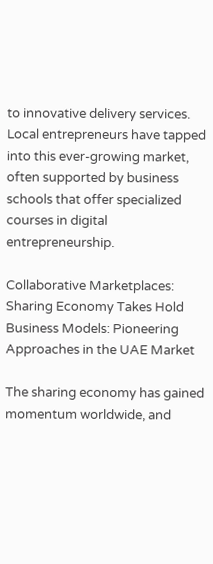to innovative delivery services. Local entrepreneurs have tapped into this ever-growing market, often supported by business schools that offer specialized courses in digital entrepreneurship.

Collaborative Marketplaces: Sharing Economy Takes Hold
Business Models: Pioneering Approaches in the UAE Market

The sharing economy has gained momentum worldwide, and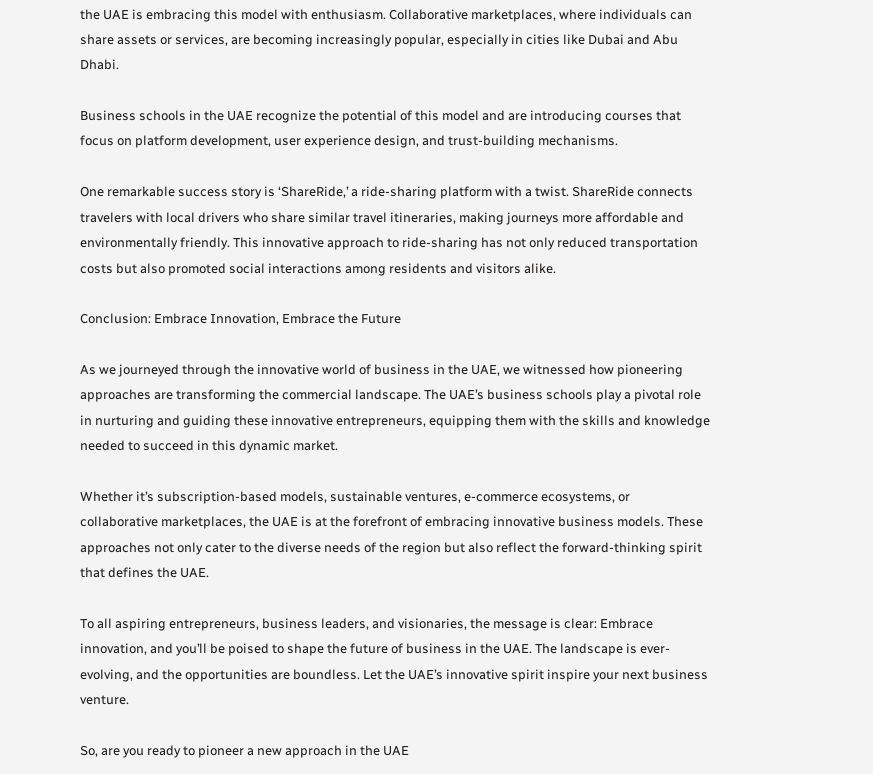the UAE is embracing this model with enthusiasm. Collaborative marketplaces, where individuals can share assets or services, are becoming increasingly popular, especially in cities like Dubai and Abu Dhabi.

Business schools in the UAE recognize the potential of this model and are introducing courses that focus on platform development, user experience design, and trust-building mechanisms.

One remarkable success story is ‘ShareRide,’ a ride-sharing platform with a twist. ShareRide connects travelers with local drivers who share similar travel itineraries, making journeys more affordable and environmentally friendly. This innovative approach to ride-sharing has not only reduced transportation costs but also promoted social interactions among residents and visitors alike.

Conclusion: Embrace Innovation, Embrace the Future

As we journeyed through the innovative world of business in the UAE, we witnessed how pioneering approaches are transforming the commercial landscape. The UAE’s business schools play a pivotal role in nurturing and guiding these innovative entrepreneurs, equipping them with the skills and knowledge needed to succeed in this dynamic market.

Whether it’s subscription-based models, sustainable ventures, e-commerce ecosystems, or collaborative marketplaces, the UAE is at the forefront of embracing innovative business models. These approaches not only cater to the diverse needs of the region but also reflect the forward-thinking spirit that defines the UAE.

To all aspiring entrepreneurs, business leaders, and visionaries, the message is clear: Embrace innovation, and you’ll be poised to shape the future of business in the UAE. The landscape is ever-evolving, and the opportunities are boundless. Let the UAE’s innovative spirit inspire your next business venture.

So, are you ready to pioneer a new approach in the UAE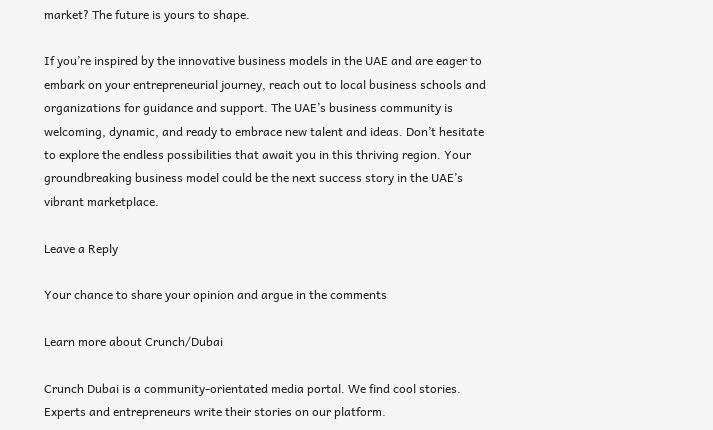market? The future is yours to shape.

If you’re inspired by the innovative business models in the UAE and are eager to embark on your entrepreneurial journey, reach out to local business schools and organizations for guidance and support. The UAE’s business community is welcoming, dynamic, and ready to embrace new talent and ideas. Don’t hesitate to explore the endless possibilities that await you in this thriving region. Your groundbreaking business model could be the next success story in the UAE’s vibrant marketplace.

Leave a Reply

Your chance to share your opinion and argue in the comments

Learn more about Crunch/Dubai

Crunch Dubai is a community-orientated media portal. We find cool stories. Experts and entrepreneurs write their stories on our platform.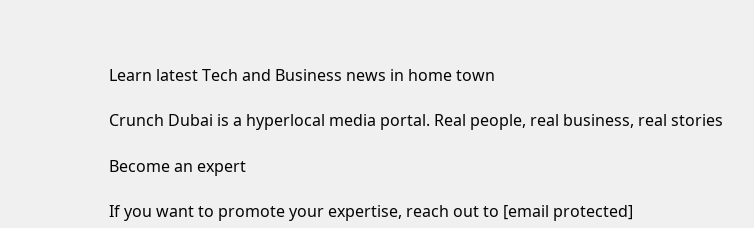Learn latest Tech and Business news in home town

Crunch Dubai is a hyperlocal media portal. Real people, real business, real stories

Become an expert

If you want to promote your expertise, reach out to [email protected]